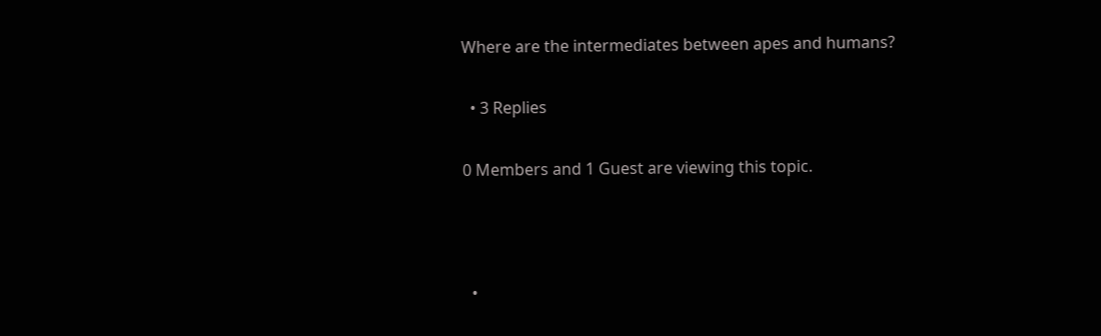Where are the intermediates between apes and humans?

  • 3 Replies

0 Members and 1 Guest are viewing this topic.



  •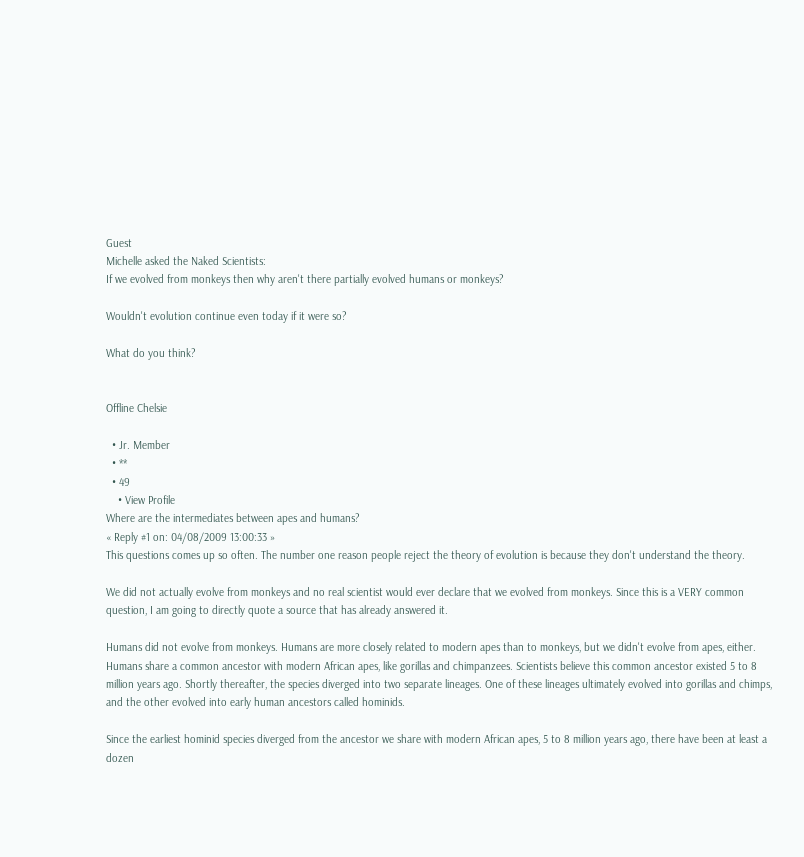Guest
Michelle asked the Naked Scientists:
If we evolved from monkeys then why aren't there partially evolved humans or monkeys?

Wouldn't evolution continue even today if it were so?

What do you think?


Offline Chelsie

  • Jr. Member
  • **
  • 49
    • View Profile
Where are the intermediates between apes and humans?
« Reply #1 on: 04/08/2009 13:00:33 »
This questions comes up so often. The number one reason people reject the theory of evolution is because they don't understand the theory.

We did not actually evolve from monkeys and no real scientist would ever declare that we evolved from monkeys. Since this is a VERY common question, I am going to directly quote a source that has already answered it.

Humans did not evolve from monkeys. Humans are more closely related to modern apes than to monkeys, but we didn't evolve from apes, either. Humans share a common ancestor with modern African apes, like gorillas and chimpanzees. Scientists believe this common ancestor existed 5 to 8 million years ago. Shortly thereafter, the species diverged into two separate lineages. One of these lineages ultimately evolved into gorillas and chimps, and the other evolved into early human ancestors called hominids.

Since the earliest hominid species diverged from the ancestor we share with modern African apes, 5 to 8 million years ago, there have been at least a dozen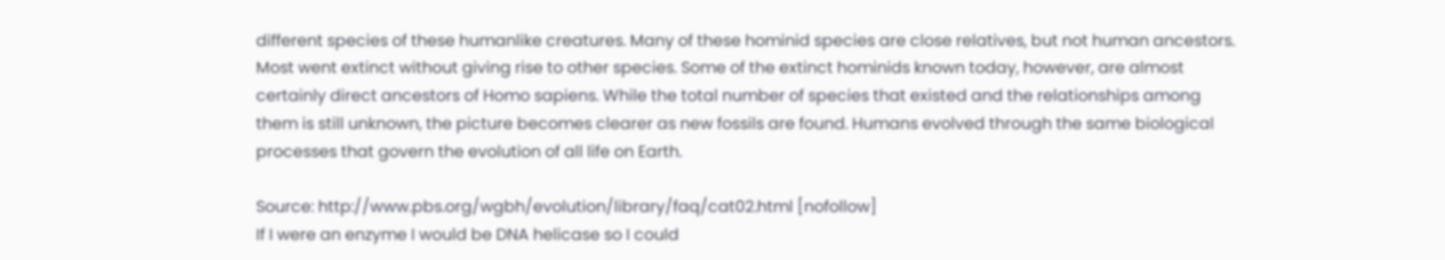different species of these humanlike creatures. Many of these hominid species are close relatives, but not human ancestors. Most went extinct without giving rise to other species. Some of the extinct hominids known today, however, are almost certainly direct ancestors of Homo sapiens. While the total number of species that existed and the relationships among them is still unknown, the picture becomes clearer as new fossils are found. Humans evolved through the same biological processes that govern the evolution of all life on Earth.

Source: http://www.pbs.org/wgbh/evolution/library/faq/cat02.html [nofollow]
If I were an enzyme I would be DNA helicase so I could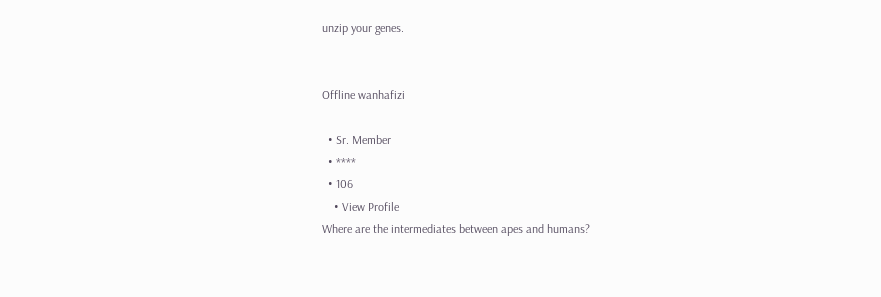unzip your genes.


Offline wanhafizi

  • Sr. Member
  • ****
  • 106
    • View Profile
Where are the intermediates between apes and humans?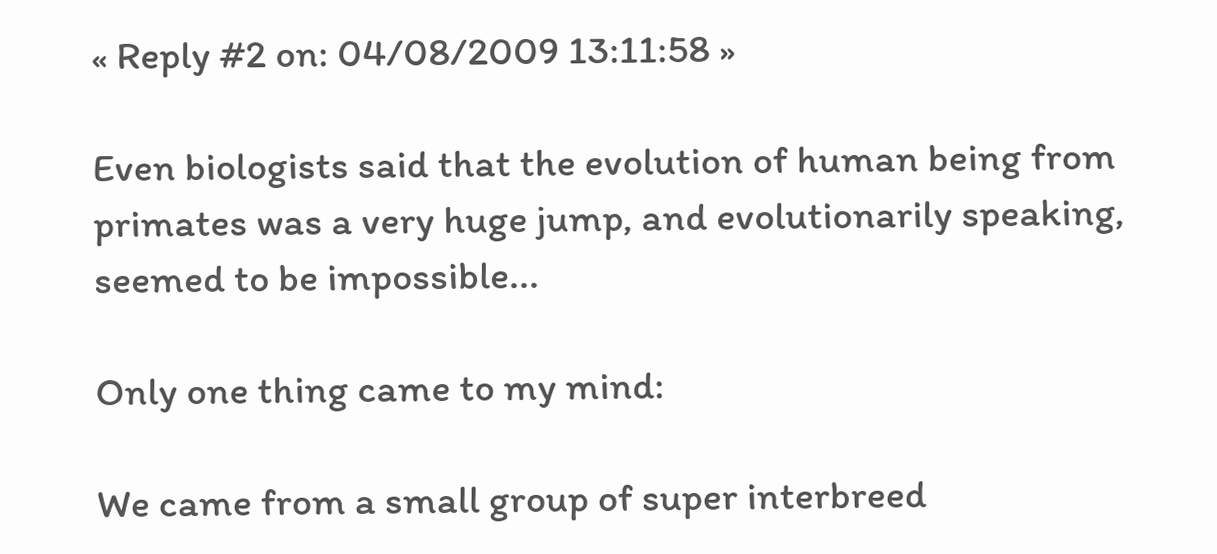« Reply #2 on: 04/08/2009 13:11:58 »

Even biologists said that the evolution of human being from primates was a very huge jump, and evolutionarily speaking, seemed to be impossible...

Only one thing came to my mind:

We came from a small group of super interbreed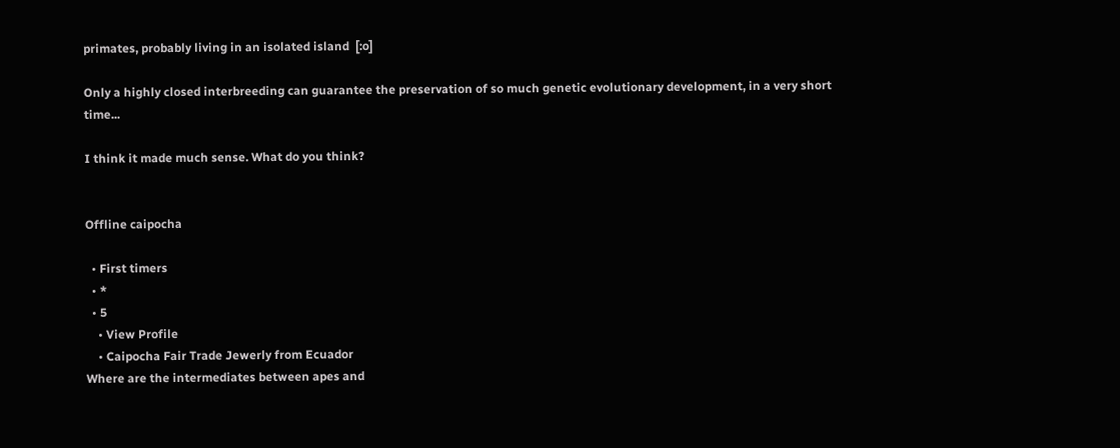primates, probably living in an isolated island  [:o]

Only a highly closed interbreeding can guarantee the preservation of so much genetic evolutionary development, in a very short time...

I think it made much sense. What do you think?


Offline caipocha

  • First timers
  • *
  • 5
    • View Profile
    • Caipocha Fair Trade Jewerly from Ecuador
Where are the intermediates between apes and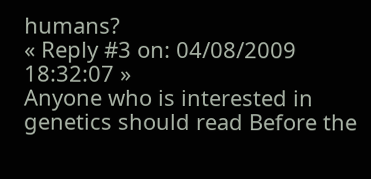humans?
« Reply #3 on: 04/08/2009 18:32:07 »
Anyone who is interested in genetics should read Before the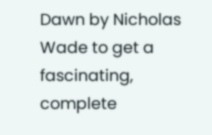Dawn by Nicholas Wade to get a fascinating, complete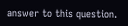answer to this question.